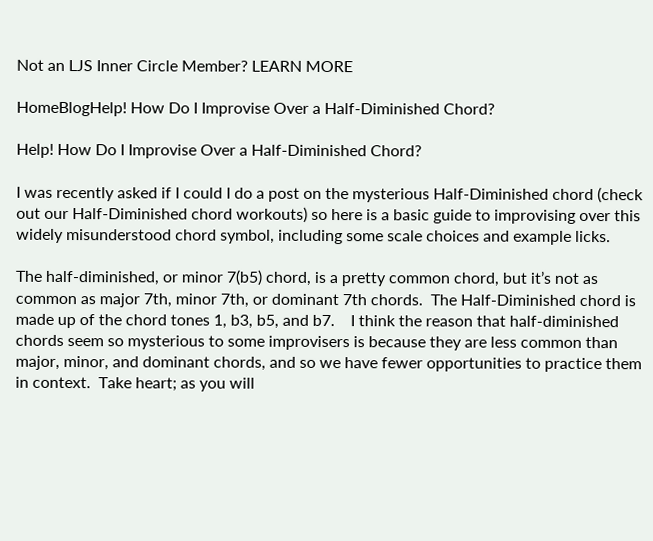Not an LJS Inner Circle Member? LEARN MORE

HomeBlogHelp! How Do I Improvise Over a Half-Diminished Chord?

Help! How Do I Improvise Over a Half-Diminished Chord?

I was recently asked if I could I do a post on the mysterious Half-Diminished chord (check out our Half-Diminished chord workouts) so here is a basic guide to improvising over this widely misunderstood chord symbol, including some scale choices and example licks.

The half-diminished, or minor 7(b5) chord, is a pretty common chord, but it’s not as common as major 7th, minor 7th, or dominant 7th chords.  The Half-Diminished chord is made up of the chord tones 1, b3, b5, and b7.    I think the reason that half-diminished chords seem so mysterious to some improvisers is because they are less common than major, minor, and dominant chords, and so we have fewer opportunities to practice them in context.  Take heart; as you will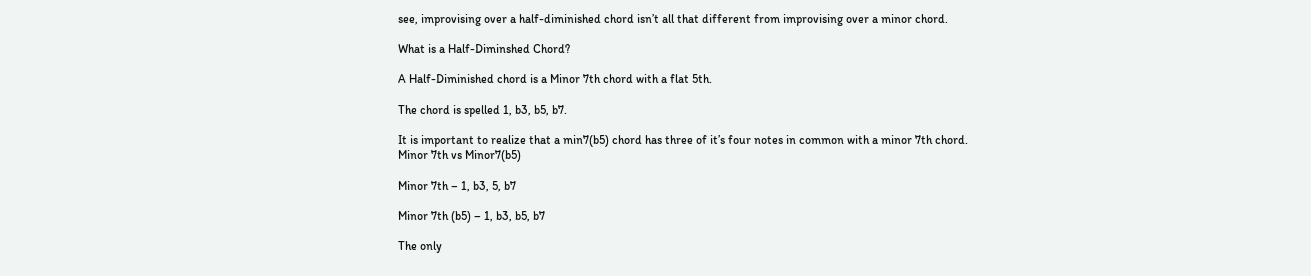see, improvising over a half-diminished chord isn’t all that different from improvising over a minor chord.

What is a Half-Diminshed Chord?

A Half-Diminished chord is a Minor 7th chord with a flat 5th.

The chord is spelled 1, b3, b5, b7.

It is important to realize that a min7(b5) chord has three of it’s four notes in common with a minor 7th chord.
Minor 7th vs Minor7(b5)

Minor 7th – 1, b3, 5, b7

Minor 7th (b5) – 1, b3, b5, b7

The only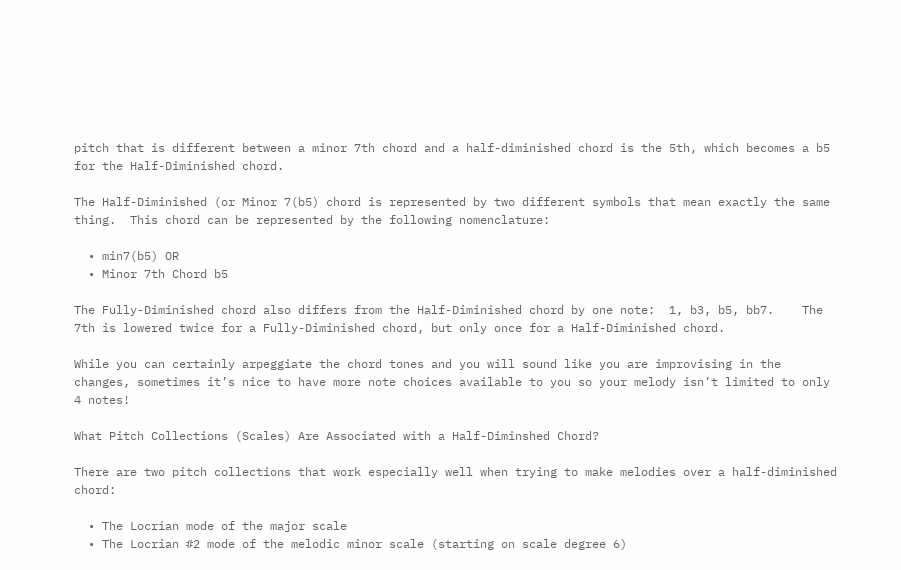pitch that is different between a minor 7th chord and a half-diminished chord is the 5th, which becomes a b5 for the Half-Diminished chord.

The Half-Diminished (or Minor 7(b5) chord is represented by two different symbols that mean exactly the same thing.  This chord can be represented by the following nomenclature:

  • min7(b5) OR
  • Minor 7th Chord b5

The Fully-Diminished chord also differs from the Half-Diminished chord by one note:  1, b3, b5, bb7.    The 7th is lowered twice for a Fully-Diminished chord, but only once for a Half-Diminished chord.

While you can certainly arpeggiate the chord tones and you will sound like you are improvising in the changes, sometimes it’s nice to have more note choices available to you so your melody isn’t limited to only 4 notes!

What Pitch Collections (Scales) Are Associated with a Half-Diminshed Chord?

There are two pitch collections that work especially well when trying to make melodies over a half-diminished chord:

  • The Locrian mode of the major scale
  • The Locrian #2 mode of the melodic minor scale (starting on scale degree 6)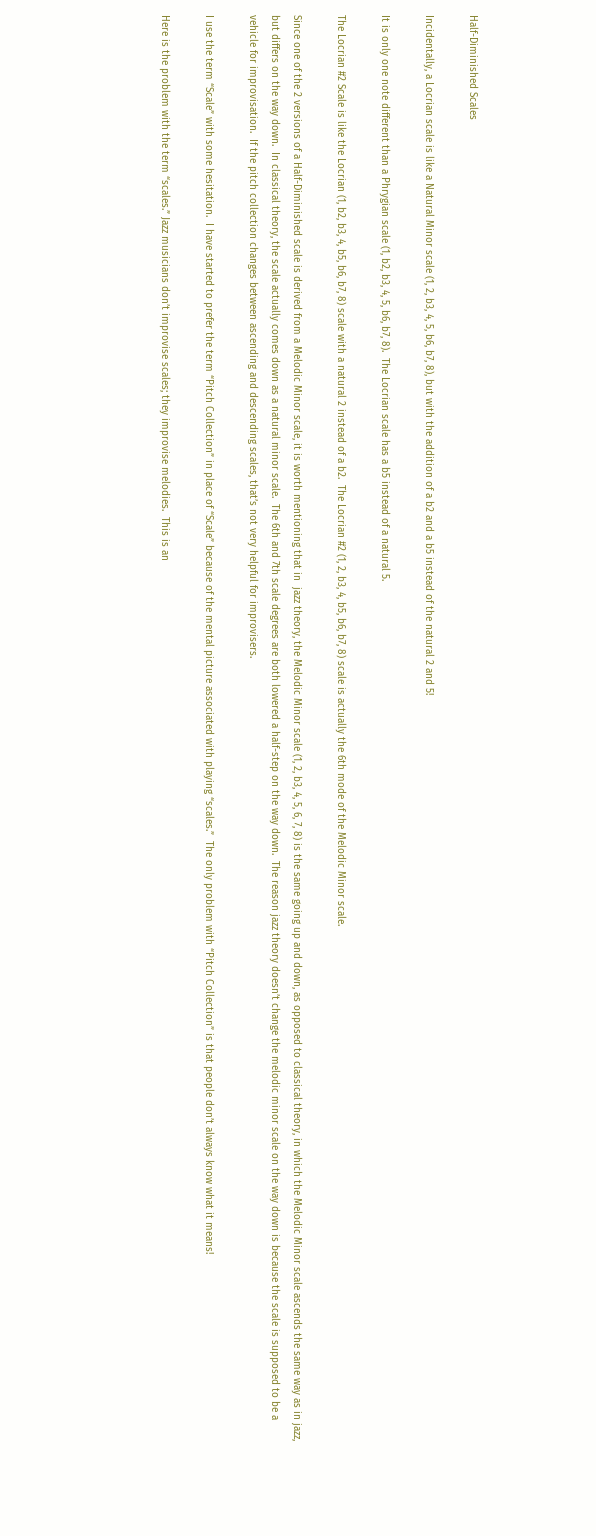Half-Diminished Scales

Incidentally, a Locrian scale is like a Natural Minor scale (1, 2, b3, 4, 5, b6, b7, 8), but with the addition of a b2 and a b5 instead of the natural 2 and 5!

It is only one note different than a Phrygian scale (1, b2, b3, 4, 5, b6, b7, 8).  The Locrian scale has a b5 instead of a natural 5.

The Locrian #2 Scale is like the Locrian (1, b2, b3, 4, b5, b6, b7, 8) scale with a natural 2 instead of a b2.  The Locrian #2 (1, 2, b3, 4, b5, b6, b7, 8) scale is actually the 6th mode of the Melodic Minor scale.

Since one of the 2 versions of a Half-Diminished scale is derived from a Melodic Minor scale, it is worth mentioning that in  jazz theory, the Melodic Minor scale (1, 2, b3, 4, 5, 6, 7, 8) is the same going up and down, as opposed to classical theory, in which the Melodic Minor scale ascends the same way as in jazz, but differs on the way down.  In classical theory, the scale actually comes down as a natural minor scale.  The 6th and 7th scale degrees are both lowered a half-step on the way down.  The reason jazz theory doesn’t change the melodic minor scale on the way down is because the scale is supposed to be a vehicle for improvisation.  If the pitch collection changes between ascending and descending scales, that’s not very helpful for improvisers.

I use the term “Scale” with some hesitation.  I have started to prefer the term “Pitch Collection” in place of “Scale” because of the mental picture associated with playing “scales.”  The only problem with “Pitch Collection” is that people don’t always know what it means!

Here is the problem with the term “scales.” Jazz musicians don’t improvise scales; they improvise melodies.  This is an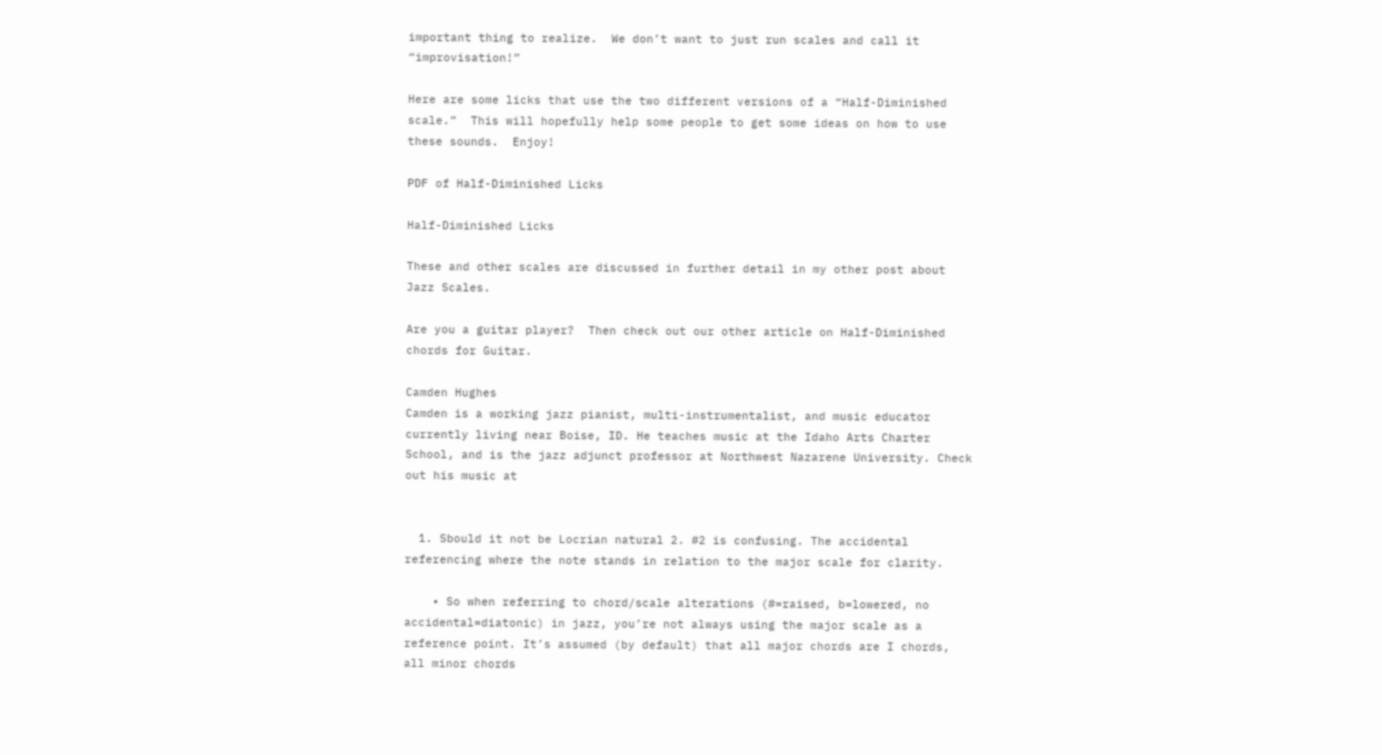important thing to realize.  We don’t want to just run scales and call it “improvisation!”

Here are some licks that use the two different versions of a “Half-Diminished scale.”  This will hopefully help some people to get some ideas on how to use these sounds.  Enjoy!

PDF of Half-Diminished Licks

Half-Diminished Licks

These and other scales are discussed in further detail in my other post about Jazz Scales.

Are you a guitar player?  Then check out our other article on Half-Diminished chords for Guitar.

Camden Hughes
Camden is a working jazz pianist, multi-instrumentalist, and music educator currently living near Boise, ID. He teaches music at the Idaho Arts Charter School, and is the jazz adjunct professor at Northwest Nazarene University. Check out his music at


  1. Sbould it not be Locrian natural 2. #2 is confusing. The accidental referencing where the note stands in relation to the major scale for clarity.

    • So when referring to chord/scale alterations (#=raised, b=lowered, no accidental=diatonic) in jazz, you’re not always using the major scale as a reference point. It’s assumed (by default) that all major chords are I chords, all minor chords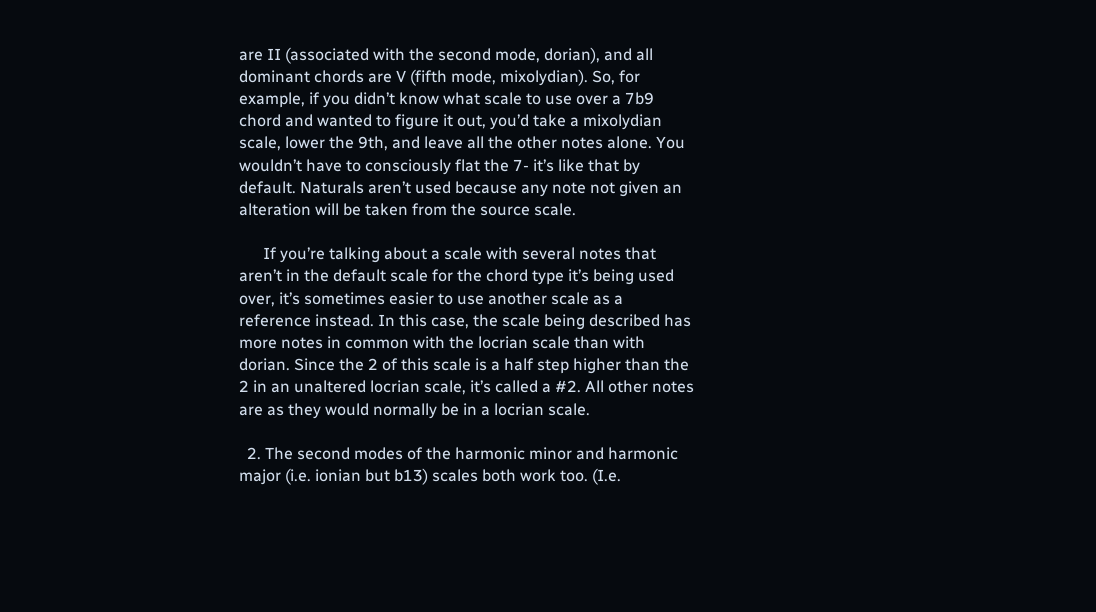are II (associated with the second mode, dorian), and all dominant chords are V (fifth mode, mixolydian). So, for example, if you didn’t know what scale to use over a 7b9 chord and wanted to figure it out, you’d take a mixolydian scale, lower the 9th, and leave all the other notes alone. You wouldn’t have to consciously flat the 7- it’s like that by default. Naturals aren’t used because any note not given an alteration will be taken from the source scale.

      If you’re talking about a scale with several notes that aren’t in the default scale for the chord type it’s being used over, it’s sometimes easier to use another scale as a reference instead. In this case, the scale being described has more notes in common with the locrian scale than with dorian. Since the 2 of this scale is a half step higher than the 2 in an unaltered locrian scale, it’s called a #2. All other notes are as they would normally be in a locrian scale.

  2. The second modes of the harmonic minor and harmonic major (i.e. ionian but b13) scales both work too. (I.e.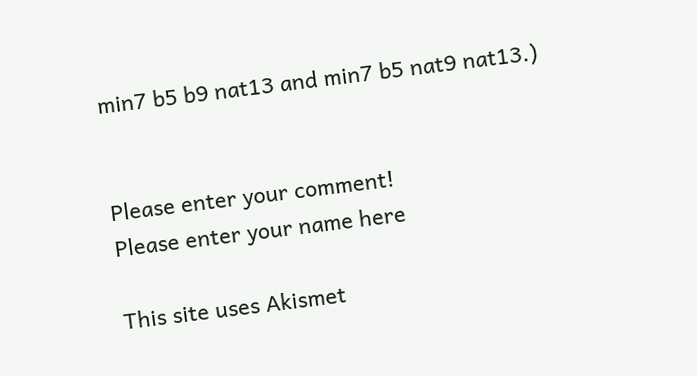min7 b5 b9 nat13 and min7 b5 nat9 nat13.)


Please enter your comment!
Please enter your name here

This site uses Akismet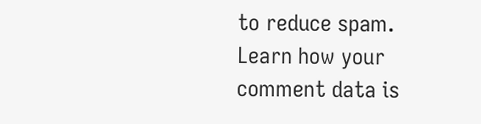to reduce spam. Learn how your comment data is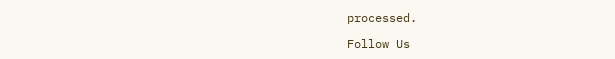processed.

Follow Us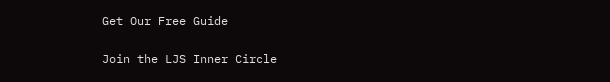Get Our Free Guide

Join the LJS Inner Circle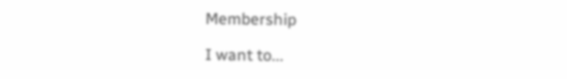Membership

I want to...